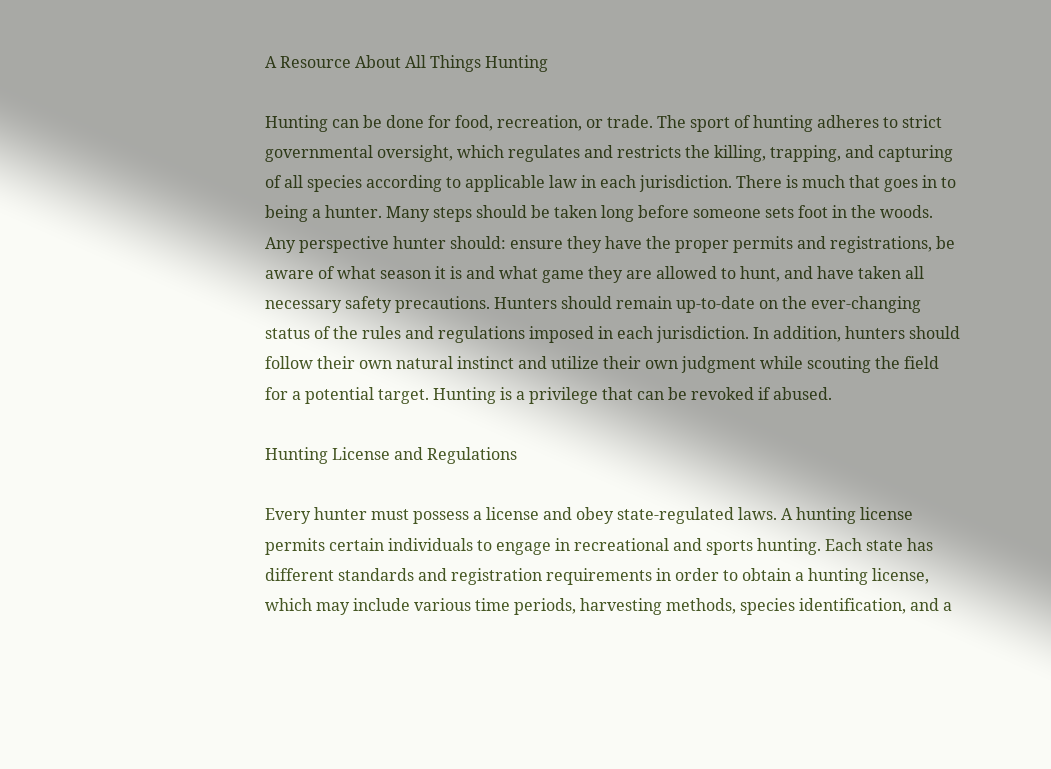A Resource About All Things Hunting

Hunting can be done for food, recreation, or trade. The sport of hunting adheres to strict governmental oversight, which regulates and restricts the killing, trapping, and capturing of all species according to applicable law in each jurisdiction. There is much that goes in to being a hunter. Many steps should be taken long before someone sets foot in the woods. Any perspective hunter should: ensure they have the proper permits and registrations, be aware of what season it is and what game they are allowed to hunt, and have taken all necessary safety precautions. Hunters should remain up-to-date on the ever-changing status of the rules and regulations imposed in each jurisdiction. In addition, hunters should follow their own natural instinct and utilize their own judgment while scouting the field for a potential target. Hunting is a privilege that can be revoked if abused.

Hunting License and Regulations

Every hunter must possess a license and obey state-regulated laws. A hunting license permits certain individuals to engage in recreational and sports hunting. Each state has different standards and registration requirements in order to obtain a hunting license, which may include various time periods, harvesting methods, species identification, and a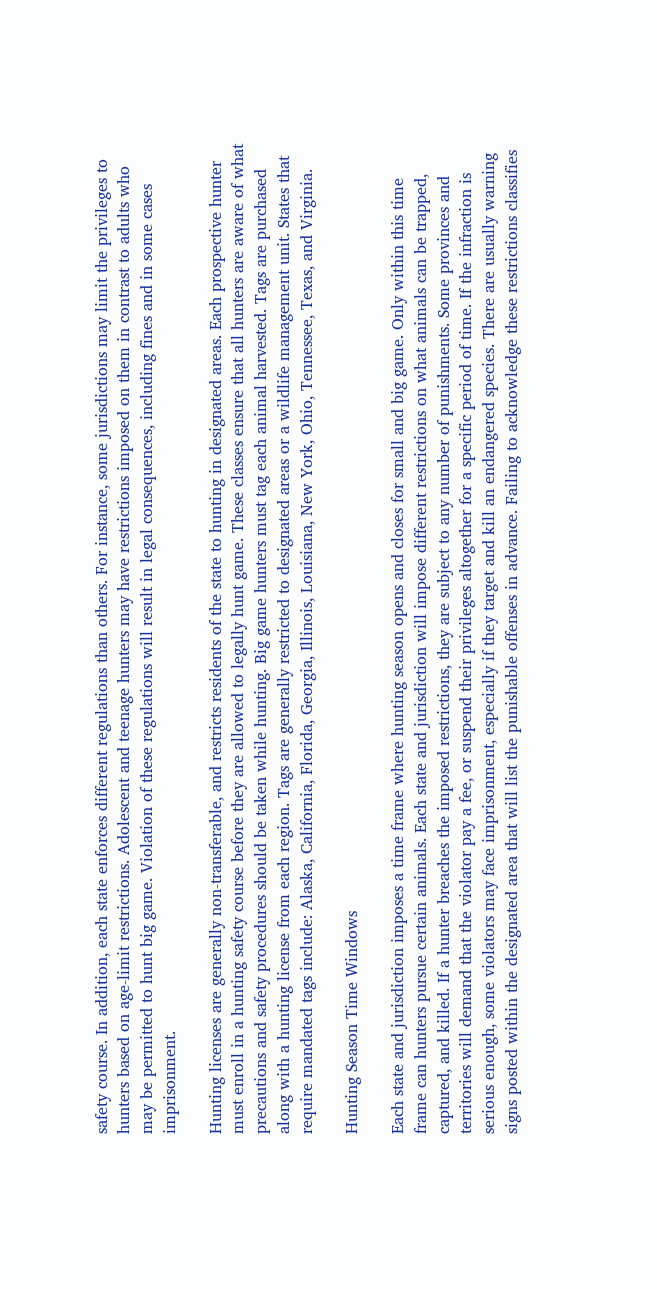safety course. In addition, each state enforces different regulations than others. For instance, some jurisdictions may limit the privileges to hunters based on age-limit restrictions. Adolescent and teenage hunters may have restrictions imposed on them in contrast to adults who may be permitted to hunt big game. Violation of these regulations will result in legal consequences, including fines and in some cases imprisonment.

Hunting licenses are generally non-transferable, and restricts residents of the state to hunting in designated areas. Each prospective hunter must enroll in a hunting safety course before they are allowed to legally hunt game. These classes ensure that all hunters are aware of what precautions and safety procedures should be taken while hunting. Big game hunters must tag each animal harvested. Tags are purchased along with a hunting license from each region. Tags are generally restricted to designated areas or a wildlife management unit. States that require mandated tags include: Alaska, California, Florida, Georgia, Illinois, Louisiana, New York, Ohio, Tennessee, Texas, and Virginia.

Hunting Season Time Windows

Each state and jurisdiction imposes a time frame where hunting season opens and closes for small and big game. Only within this time frame can hunters pursue certain animals. Each state and jurisdiction will impose different restrictions on what animals can be trapped, captured, and killed. If a hunter breaches the imposed restrictions, they are subject to any number of punishments. Some provinces and territories will demand that the violator pay a fee, or suspend their privileges altogether for a specific period of time. If the infraction is serious enough, some violators may face imprisonment, especially if they target and kill an endangered species. There are usually warning signs posted within the designated area that will list the punishable offenses in advance. Failing to acknowledge these restrictions classifies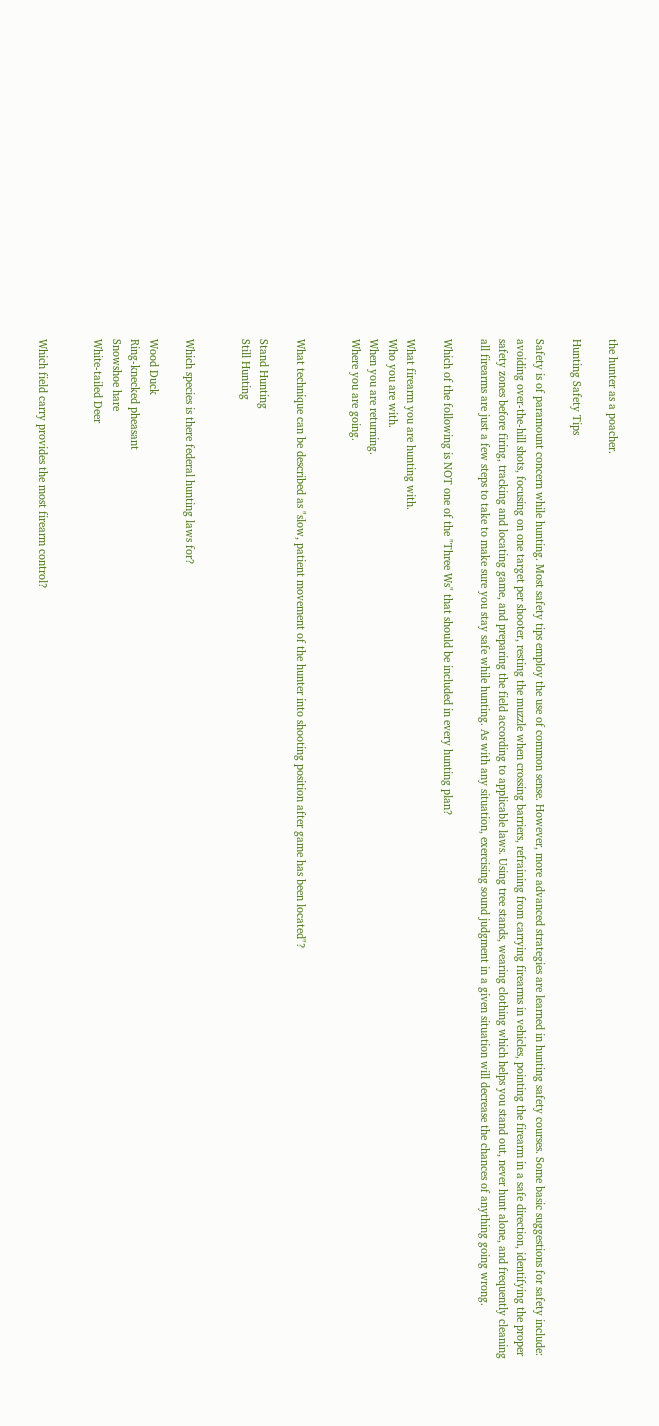the hunter as a poacher.

Hunting Safety Tips

Safety is of paramount concern while hunting. Most safety tips employ the use of common sense. However, more advanced strategies are learned in hunting safety courses. Some basic suggestions for safety include: avoiding over-the-hill shots, focusing on one target per shooter, resting the muzzle when crossing barriers, refraining from carrying firearms in vehicles, pointing the firearm in a safe direction, identifying the proper safety zones before firing, tracking and locating game, and preparing the field according to applicable laws. Using tree stands, wearing clothing which helps you stand out, never hunt alone, and frequently cleaning all firearms are just a few steps to take to make sure you stay safe while hunting. As with any situation, exercising sound judgment in a given situation will decrease the chances of anything going wrong.

Which of the following is NOT one of the "Three Ws" that should be included in every hunting plan?

What firearm you are hunting with.
Who you are with.
When you are returning.
Where you are going.


What technique can be described as "slow, patient movement of the hunter into shooting position after game has been located"?

Stand Hunting
Still Hunting


Which species is there federal hunting laws for?

Wood Duck
Ring-knecked pheasant
Snowshoe hare
White-tailed Deer


Which field carry provides the most firearm control?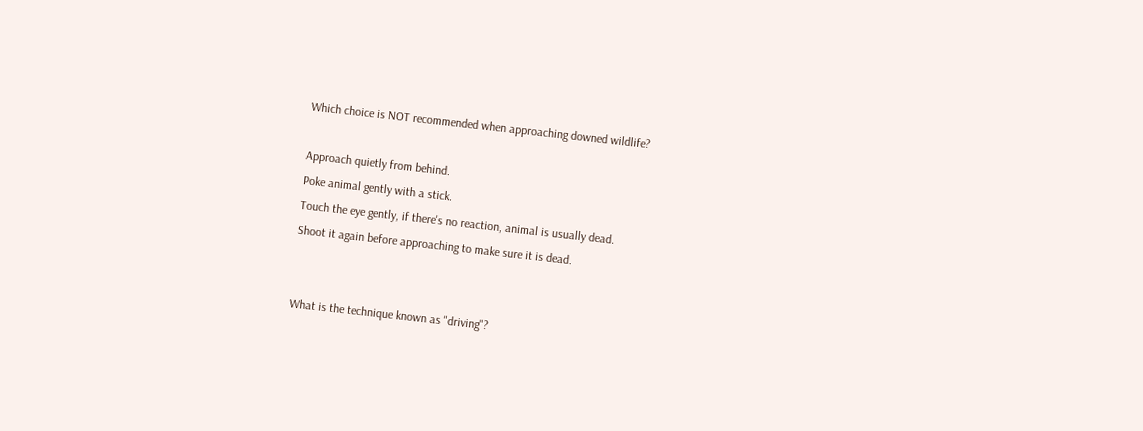Which choice is NOT recommended when approaching downed wildlife?

Approach quietly from behind.
Poke animal gently with a stick.
Touch the eye gently, if there's no reaction, animal is usually dead.
Shoot it again before approaching to make sure it is dead.


What is the technique known as "driving"?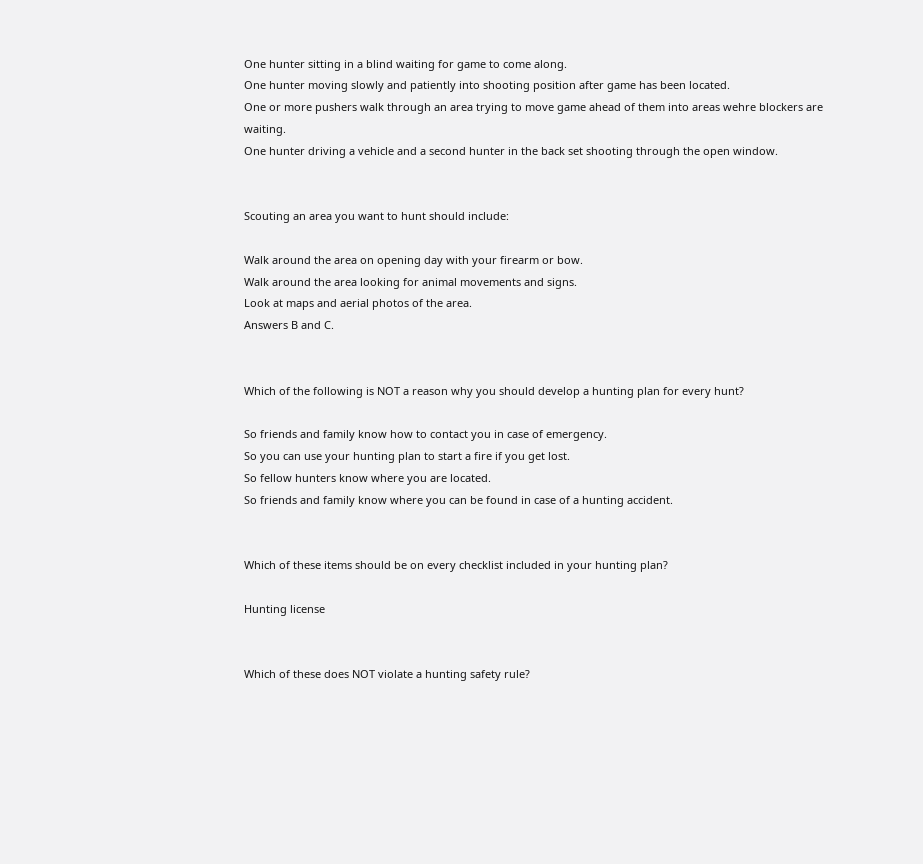One hunter sitting in a blind waiting for game to come along.
One hunter moving slowly and patiently into shooting position after game has been located.
One or more pushers walk through an area trying to move game ahead of them into areas wehre blockers are waiting.
One hunter driving a vehicle and a second hunter in the back set shooting through the open window.


Scouting an area you want to hunt should include:

Walk around the area on opening day with your firearm or bow.
Walk around the area looking for animal movements and signs.
Look at maps and aerial photos of the area.
Answers B and C.


Which of the following is NOT a reason why you should develop a hunting plan for every hunt?

So friends and family know how to contact you in case of emergency.
So you can use your hunting plan to start a fire if you get lost.
So fellow hunters know where you are located.
So friends and family know where you can be found in case of a hunting accident.


Which of these items should be on every checklist included in your hunting plan?

Hunting license


Which of these does NOT violate a hunting safety rule?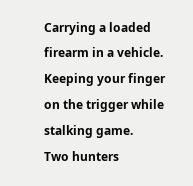Carrying a loaded firearm in a vehicle.
Keeping your finger on the trigger while stalking game.
Two hunters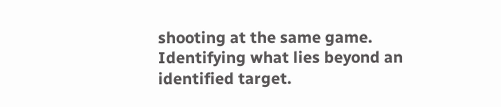shooting at the same game.
Identifying what lies beyond an identified target.